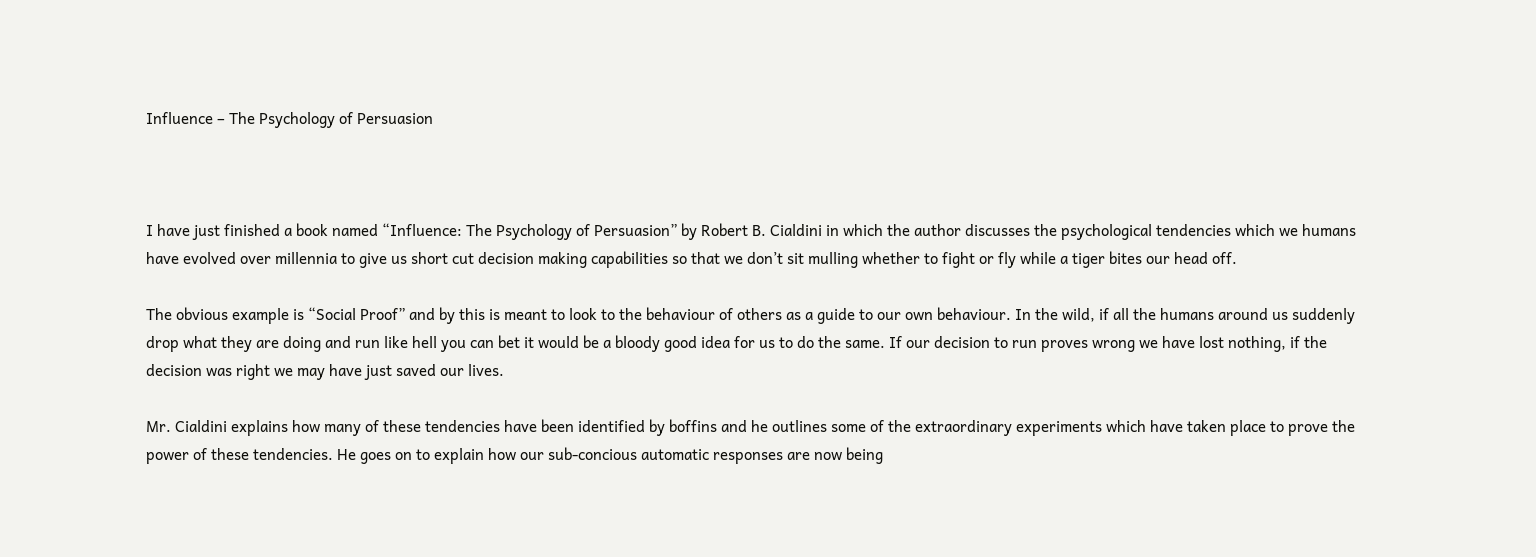Influence – The Psychology of Persuasion



I have just finished a book named “Influence: The Psychology of Persuasion” by Robert B. Cialdini in which the author discusses the psychological tendencies which we humans have evolved over millennia to give us short cut decision making capabilities so that we don’t sit mulling whether to fight or fly while a tiger bites our head off.

The obvious example is “Social Proof” and by this is meant to look to the behaviour of others as a guide to our own behaviour. In the wild, if all the humans around us suddenly drop what they are doing and run like hell you can bet it would be a bloody good idea for us to do the same. If our decision to run proves wrong we have lost nothing, if the decision was right we may have just saved our lives.

Mr. Cialdini explains how many of these tendencies have been identified by boffins and he outlines some of the extraordinary experiments which have taken place to prove the power of these tendencies. He goes on to explain how our sub-concious automatic responses are now being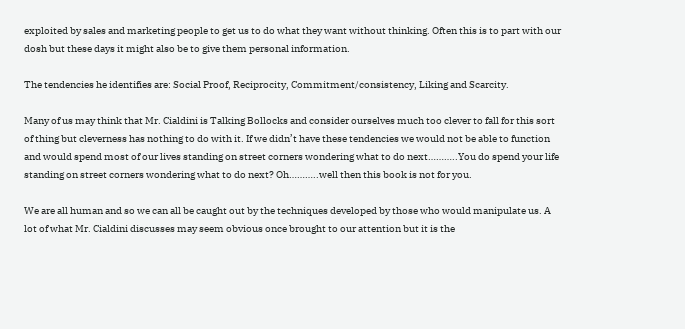exploited by sales and marketing people to get us to do what they want without thinking. Often this is to part with our dosh but these days it might also be to give them personal information.

The tendencies he identifies are: Social Proof, Reciprocity, Commitment/consistency, Liking and Scarcity.

Many of us may think that Mr. Cialdini is Talking Bollocks and consider ourselves much too clever to fall for this sort of thing but cleverness has nothing to do with it. If we didn’t have these tendencies we would not be able to function and would spend most of our lives standing on street corners wondering what to do next………..You do spend your life standing on street corners wondering what to do next? Oh………..well then this book is not for you.

We are all human and so we can all be caught out by the techniques developed by those who would manipulate us. A lot of what Mr. Cialdini discusses may seem obvious once brought to our attention but it is the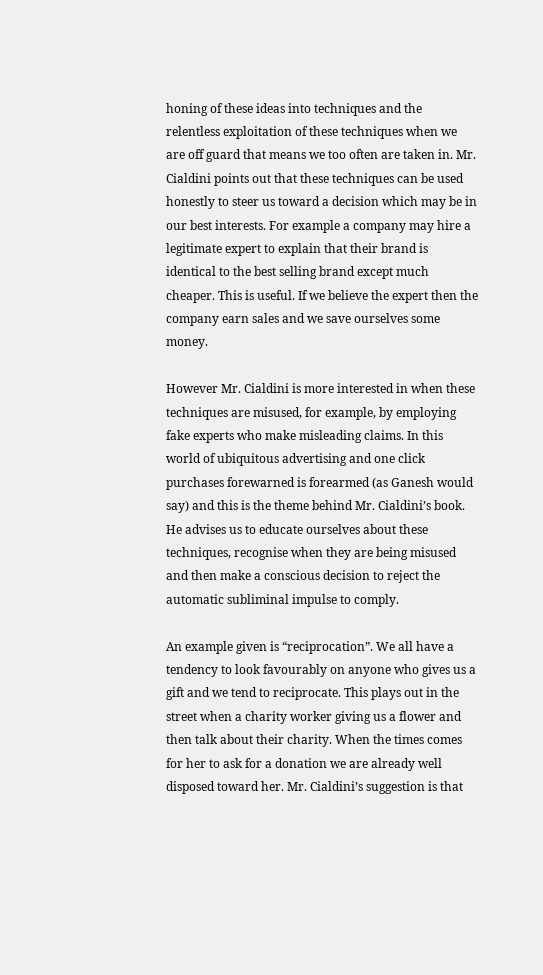honing of these ideas into techniques and the relentless exploitation of these techniques when we are off guard that means we too often are taken in. Mr. Cialdini points out that these techniques can be used honestly to steer us toward a decision which may be in our best interests. For example a company may hire a legitimate expert to explain that their brand is identical to the best selling brand except much cheaper. This is useful. If we believe the expert then the company earn sales and we save ourselves some money.

However Mr. Cialdini is more interested in when these techniques are misused, for example, by employing fake experts who make misleading claims. In this world of ubiquitous advertising and one click purchases forewarned is forearmed (as Ganesh would say) and this is the theme behind Mr. Cialdini’s book. He advises us to educate ourselves about these techniques, recognise when they are being misused and then make a conscious decision to reject the automatic subliminal impulse to comply.

An example given is “reciprocation”. We all have a tendency to look favourably on anyone who gives us a gift and we tend to reciprocate. This plays out in the street when a charity worker giving us a flower and then talk about their charity. When the times comes for her to ask for a donation we are already well disposed toward her. Mr. Cialdini’s suggestion is that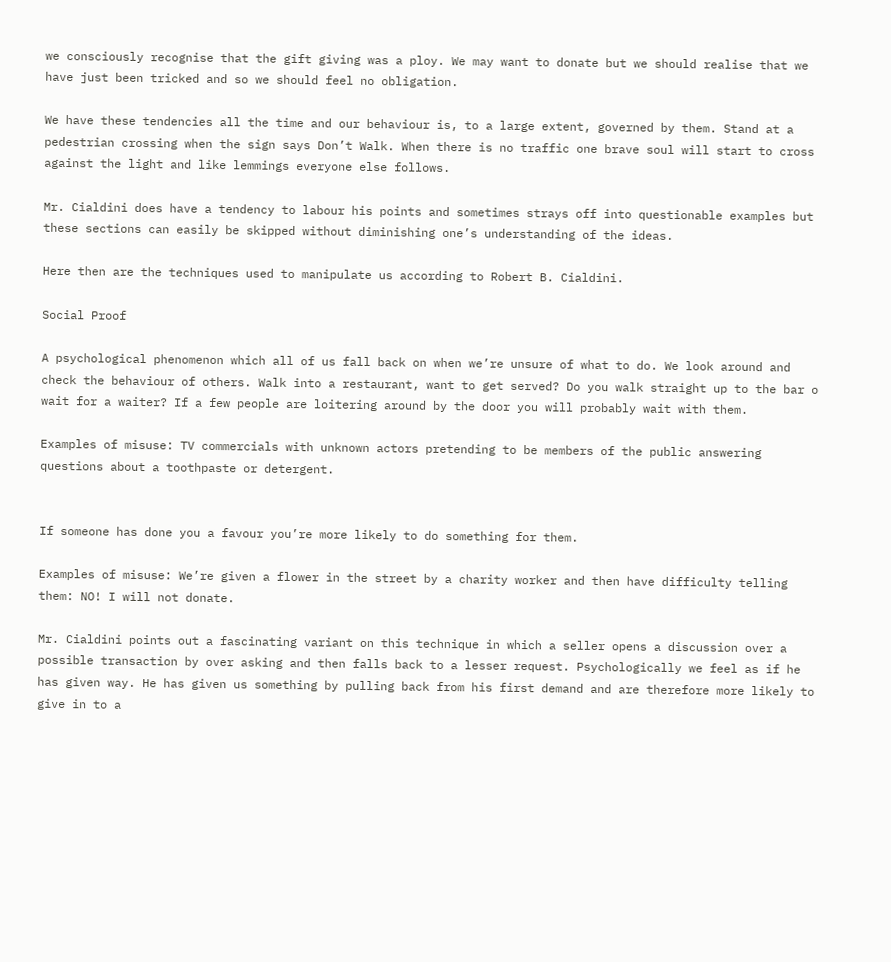we consciously recognise that the gift giving was a ploy. We may want to donate but we should realise that we have just been tricked and so we should feel no obligation.

We have these tendencies all the time and our behaviour is, to a large extent, governed by them. Stand at a pedestrian crossing when the sign says Don’t Walk. When there is no traffic one brave soul will start to cross against the light and like lemmings everyone else follows.

Mr. Cialdini does have a tendency to labour his points and sometimes strays off into questionable examples but these sections can easily be skipped without diminishing one’s understanding of the ideas.

Here then are the techniques used to manipulate us according to Robert B. Cialdini.

Social Proof

A psychological phenomenon which all of us fall back on when we’re unsure of what to do. We look around and check the behaviour of others. Walk into a restaurant, want to get served? Do you walk straight up to the bar o wait for a waiter? If a few people are loitering around by the door you will probably wait with them.

Examples of misuse: TV commercials with unknown actors pretending to be members of the public answering questions about a toothpaste or detergent.


If someone has done you a favour you’re more likely to do something for them.

Examples of misuse: We’re given a flower in the street by a charity worker and then have difficulty telling them: NO! I will not donate.

Mr. Cialdini points out a fascinating variant on this technique in which a seller opens a discussion over a possible transaction by over asking and then falls back to a lesser request. Psychologically we feel as if he has given way. He has given us something by pulling back from his first demand and are therefore more likely to give in to a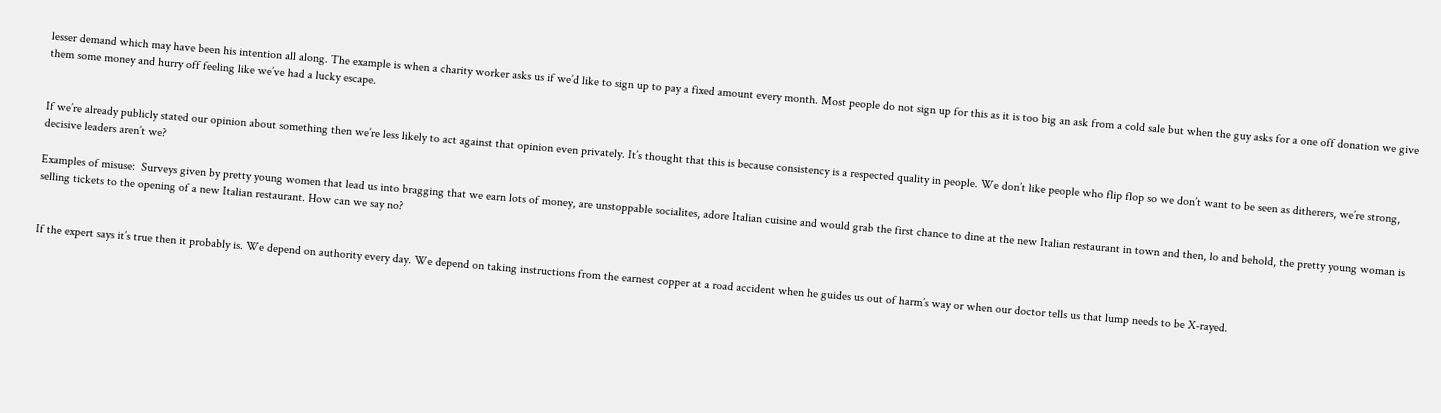lesser demand which may have been his intention all along. The example is when a charity worker asks us if we’d like to sign up to pay a fixed amount every month. Most people do not sign up for this as it is too big an ask from a cold sale but when the guy asks for a one off donation we give them some money and hurry off feeling like we’ve had a lucky escape.


If we’re already publicly stated our opinion about something then we’re less likely to act against that opinion even privately. It’s thought that this is because consistency is a respected quality in people. We don’t like people who flip flop so we don’t want to be seen as ditherers, we’re strong, decisive leaders aren’t we?

Examples of misuse:  Surveys given by pretty young women that lead us into bragging that we earn lots of money, are unstoppable socialites, adore Italian cuisine and would grab the first chance to dine at the new Italian restaurant in town and then, lo and behold, the pretty young woman is selling tickets to the opening of a new Italian restaurant. How can we say no?


If the expert says it’s true then it probably is. We depend on authority every day. We depend on taking instructions from the earnest copper at a road accident when he guides us out of harm’s way or when our doctor tells us that lump needs to be X-rayed.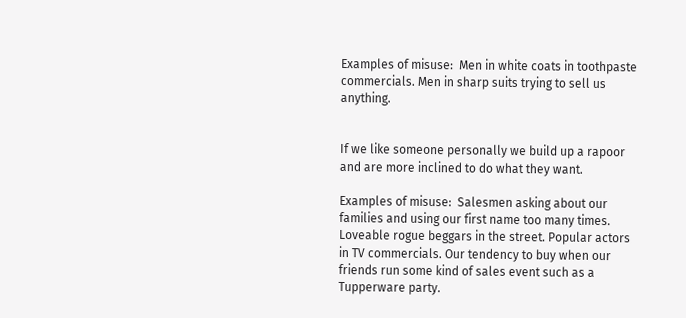Examples of misuse:  Men in white coats in toothpaste commercials. Men in sharp suits trying to sell us anything.


If we like someone personally we build up a rapoor and are more inclined to do what they want.

Examples of misuse:  Salesmen asking about our families and using our first name too many times. Loveable rogue beggars in the street. Popular actors in TV commercials. Our tendency to buy when our friends run some kind of sales event such as a Tupperware party.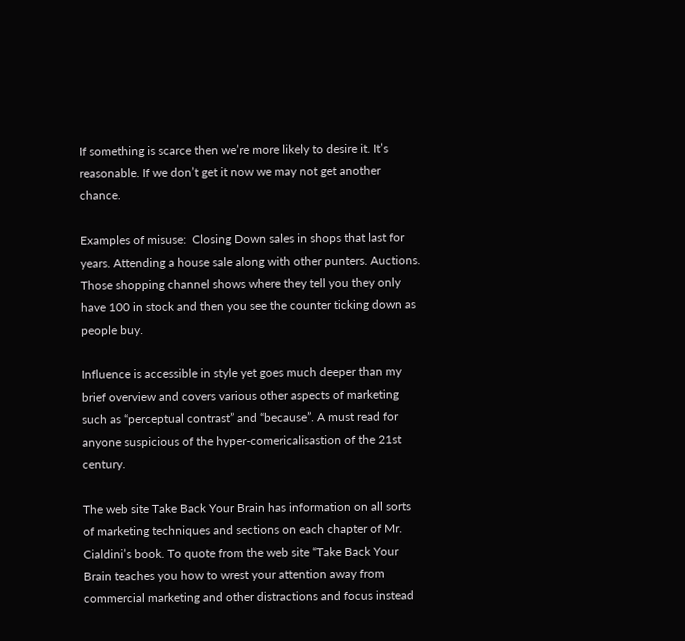If something is scarce then we’re more likely to desire it. It’s reasonable. If we don’t get it now we may not get another chance.

Examples of misuse:  Closing Down sales in shops that last for years. Attending a house sale along with other punters. Auctions. Those shopping channel shows where they tell you they only have 100 in stock and then you see the counter ticking down as people buy.

Influence is accessible in style yet goes much deeper than my brief overview and covers various other aspects of marketing such as “perceptual contrast” and “because”. A must read for anyone suspicious of the hyper-comericalisastion of the 21st century.

The web site Take Back Your Brain has information on all sorts of marketing techniques and sections on each chapter of Mr. Cialdini’s book. To quote from the web site “Take Back Your Brain teaches you how to wrest your attention away from commercial marketing and other distractions and focus instead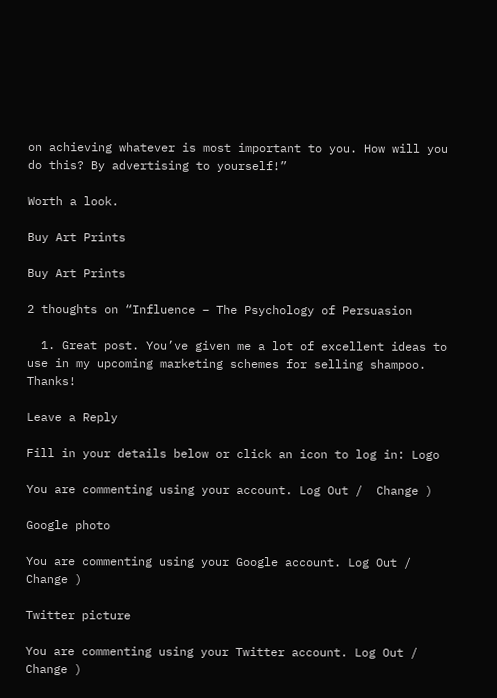on achieving whatever is most important to you. How will you do this? By advertising to yourself!”

Worth a look.

Buy Art Prints

Buy Art Prints

2 thoughts on “Influence – The Psychology of Persuasion

  1. Great post. You’ve given me a lot of excellent ideas to use in my upcoming marketing schemes for selling shampoo. Thanks!

Leave a Reply

Fill in your details below or click an icon to log in: Logo

You are commenting using your account. Log Out /  Change )

Google photo

You are commenting using your Google account. Log Out /  Change )

Twitter picture

You are commenting using your Twitter account. Log Out /  Change )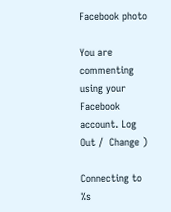Facebook photo

You are commenting using your Facebook account. Log Out /  Change )

Connecting to %s